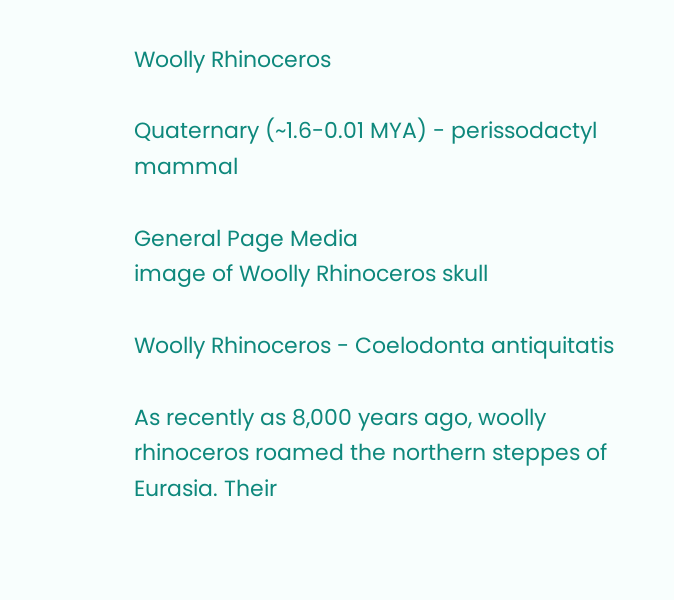Woolly Rhinoceros

Quaternary (~1.6-0.01 MYA) - perissodactyl mammal

General Page Media
image of Woolly Rhinoceros skull

Woolly Rhinoceros - Coelodonta antiquitatis

As recently as 8,000 years ago, woolly rhinoceros roamed the northern steppes of Eurasia. Their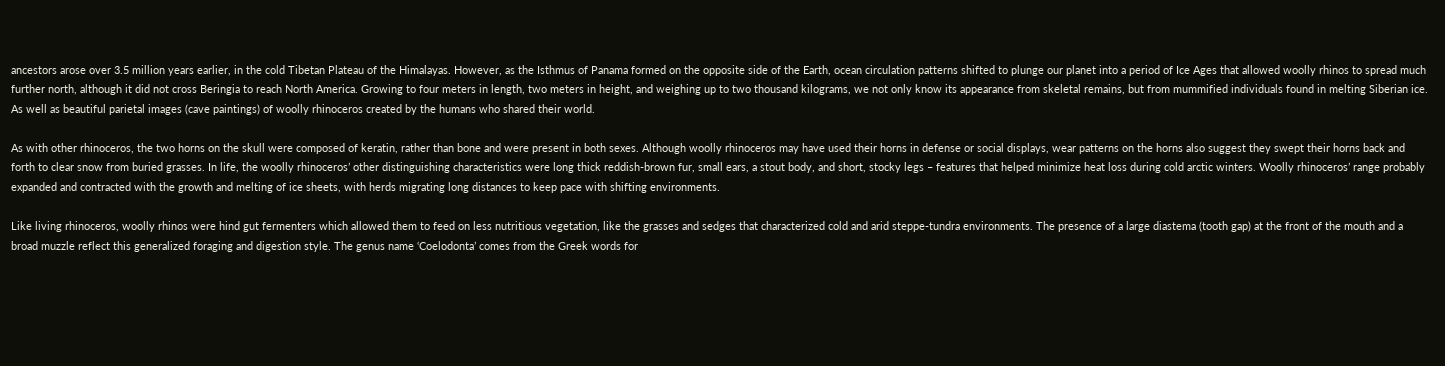ancestors arose over 3.5 million years earlier, in the cold Tibetan Plateau of the Himalayas. However, as the Isthmus of Panama formed on the opposite side of the Earth, ocean circulation patterns shifted to plunge our planet into a period of Ice Ages that allowed woolly rhinos to spread much further north, although it did not cross Beringia to reach North America. Growing to four meters in length, two meters in height, and weighing up to two thousand kilograms, we not only know its appearance from skeletal remains, but from mummified individuals found in melting Siberian ice. As well as beautiful parietal images (cave paintings) of woolly rhinoceros created by the humans who shared their world.

As with other rhinoceros, the two horns on the skull were composed of keratin, rather than bone and were present in both sexes. Although woolly rhinoceros may have used their horns in defense or social displays, wear patterns on the horns also suggest they swept their horns back and forth to clear snow from buried grasses. In life, the woolly rhinoceros’ other distinguishing characteristics were long thick reddish-brown fur, small ears, a stout body, and short, stocky legs – features that helped minimize heat loss during cold arctic winters. Woolly rhinoceros’ range probably expanded and contracted with the growth and melting of ice sheets, with herds migrating long distances to keep pace with shifting environments.

Like living rhinoceros, woolly rhinos were hind gut fermenters which allowed them to feed on less nutritious vegetation, like the grasses and sedges that characterized cold and arid steppe-tundra environments. The presence of a large diastema (tooth gap) at the front of the mouth and a broad muzzle reflect this generalized foraging and digestion style. The genus name ‘Coelodonta’ comes from the Greek words for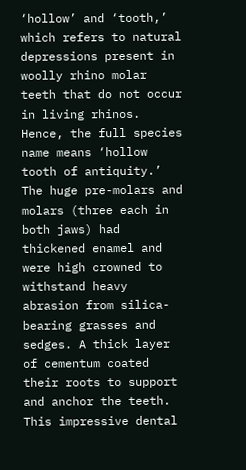‘hollow’ and ‘tooth,’ which refers to natural depressions present in woolly rhino molar teeth that do not occur in living rhinos. Hence, the full species name means ‘hollow tooth of antiquity.’ The huge pre-molars and molars (three each in both jaws) had thickened enamel and were high crowned to withstand heavy abrasion from silica-bearing grasses and sedges. A thick layer of cementum coated their roots to support and anchor the teeth. This impressive dental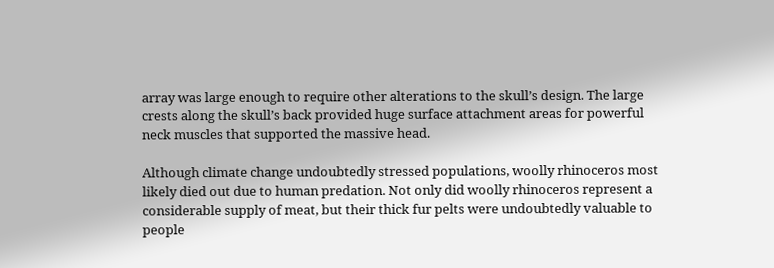array was large enough to require other alterations to the skull’s design. The large crests along the skull’s back provided huge surface attachment areas for powerful neck muscles that supported the massive head.

Although climate change undoubtedly stressed populations, woolly rhinoceros most likely died out due to human predation. Not only did woolly rhinoceros represent a considerable supply of meat, but their thick fur pelts were undoubtedly valuable to people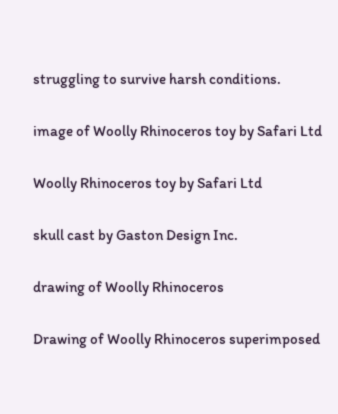struggling to survive harsh conditions.

image of Woolly Rhinoceros toy by Safari Ltd

Woolly Rhinoceros toy by Safari Ltd

skull cast by Gaston Design Inc.

drawing of Woolly Rhinoceros

Drawing of Woolly Rhinoceros superimposed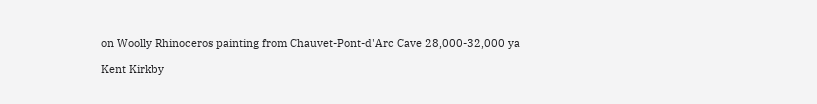on Woolly Rhinoceros painting from Chauvet-Pont-d'Arc Cave 28,000-32,000 ya

Kent Kirkby